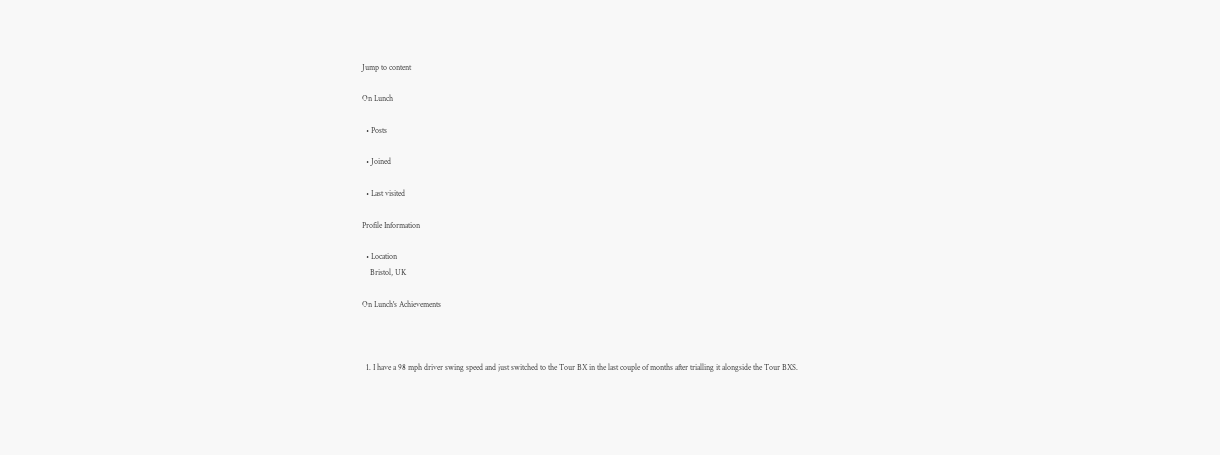Jump to content

On Lunch

  • Posts

  • Joined

  • Last visited

Profile Information

  • Location
    Bristol, UK

On Lunch's Achievements



  1. I have a 98 mph driver swing speed and just switched to the Tour BX in the last couple of months after trialling it alongside the Tour BXS.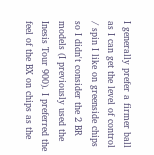I generally prefer a firmer ball as I can get the level of control / spin I like on greenside chips so I didn't consider the 2 BR models (I previously used the Inesis Tour 900). I preferred the feel of the BX on chips as the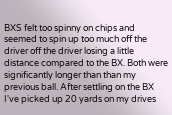BXS felt too spinny on chips and seemed to spin up too much off the driver off the driver losing a little distance compared to the BX. Both were significantly longer than than my previous ball. After settling on the BX I've picked up 20 yards on my drives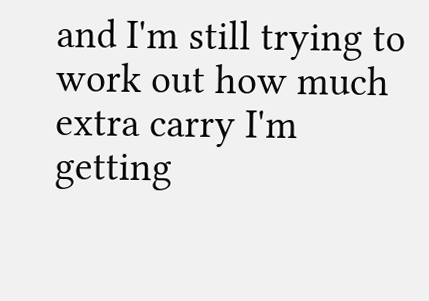and I'm still trying to work out how much extra carry I'm getting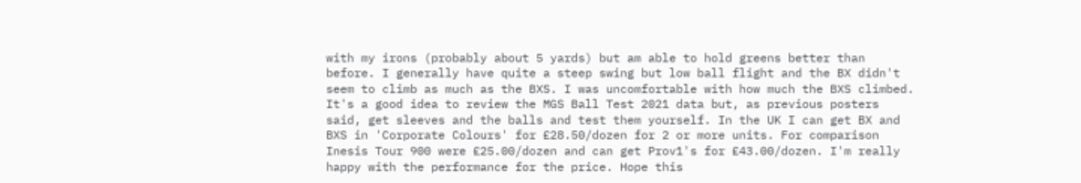with my irons (probably about 5 yards) but am able to hold greens better than before. I generally have quite a steep swing but low ball flight and the BX didn't seem to climb as much as the BXS. I was uncomfortable with how much the BXS climbed. It's a good idea to review the MGS Ball Test 2021 data but, as previous posters said, get sleeves and the balls and test them yourself. In the UK I can get BX and BXS in 'Corporate Colours' for £28.50/dozen for 2 or more units. For comparison Inesis Tour 900 were £25.00/dozen and can get Prov1's for £43.00/dozen. I'm really happy with the performance for the price. Hope this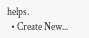helps.
  • Create New...